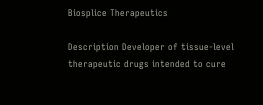Biosplice Therapeutics

Description Developer of tissue-level therapeutic drugs intended to cure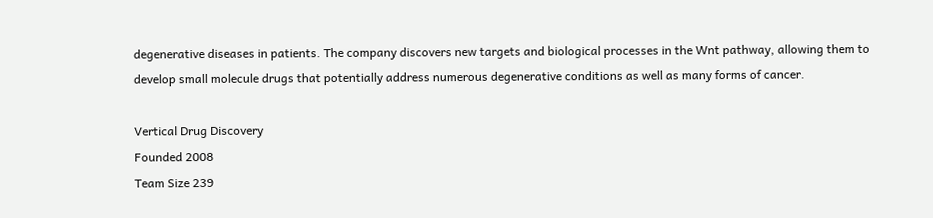degenerative diseases in patients. The company discovers new targets and biological processes in the Wnt pathway, allowing them to develop small molecule drugs that potentially address numerous degenerative conditions as well as many forms of cancer.

Vertical Drug Discovery
Founded 2008
Team Size 239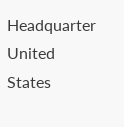Headquarter United States